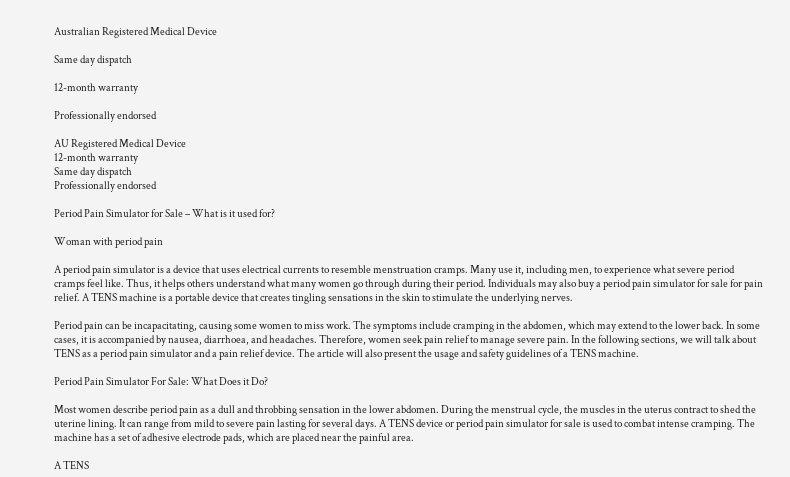Australian Registered Medical Device

Same day dispatch

12-month warranty

Professionally endorsed

AU Registered Medical Device
12-month warranty
Same day dispatch
Professionally endorsed

Period Pain Simulator for Sale – What is it used for?

Woman with period pain

A period pain simulator is a device that uses electrical currents to resemble menstruation cramps. Many use it, including men, to experience what severe period cramps feel like. Thus, it helps others understand what many women go through during their period. Individuals may also buy a period pain simulator for sale for pain relief. A TENS machine is a portable device that creates tingling sensations in the skin to stimulate the underlying nerves.

Period pain can be incapacitating, causing some women to miss work. The symptoms include cramping in the abdomen, which may extend to the lower back. In some cases, it is accompanied by nausea, diarrhoea, and headaches. Therefore, women seek pain relief to manage severe pain. In the following sections, we will talk about TENS as a period pain simulator and a pain relief device. The article will also present the usage and safety guidelines of a TENS machine.

Period Pain Simulator For Sale: What Does it Do?

Most women describe period pain as a dull and throbbing sensation in the lower abdomen. During the menstrual cycle, the muscles in the uterus contract to shed the uterine lining. It can range from mild to severe pain lasting for several days. A TENS device or period pain simulator for sale is used to combat intense cramping. The machine has a set of adhesive electrode pads, which are placed near the painful area.

A TENS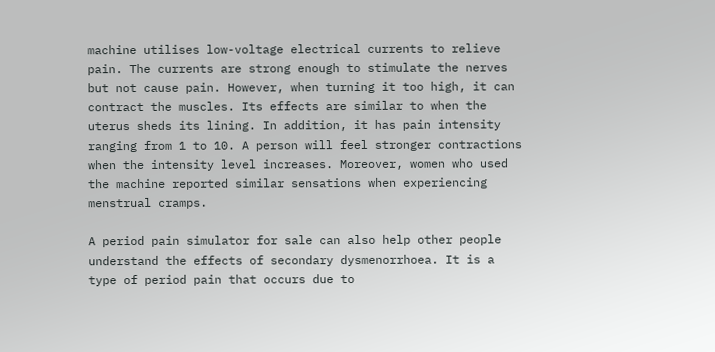machine utilises low-voltage electrical currents to relieve pain. The currents are strong enough to stimulate the nerves but not cause pain. However, when turning it too high, it can contract the muscles. Its effects are similar to when the uterus sheds its lining. In addition, it has pain intensity ranging from 1 to 10. A person will feel stronger contractions when the intensity level increases. Moreover, women who used the machine reported similar sensations when experiencing menstrual cramps.

A period pain simulator for sale can also help other people understand the effects of secondary dysmenorrhoea. It is a type of period pain that occurs due to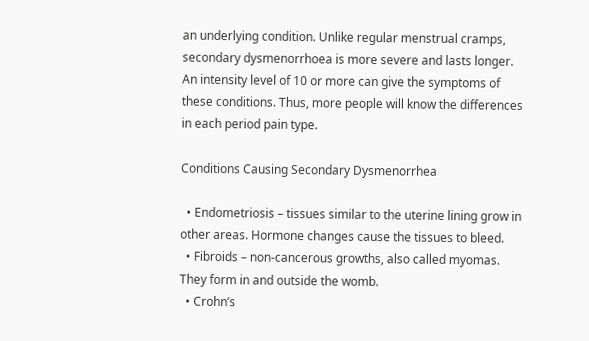an underlying condition. Unlike regular menstrual cramps, secondary dysmenorrhoea is more severe and lasts longer. An intensity level of 10 or more can give the symptoms of these conditions. Thus, more people will know the differences in each period pain type.

Conditions Causing Secondary Dysmenorrhea

  • Endometriosis – tissues similar to the uterine lining grow in other areas. Hormone changes cause the tissues to bleed.
  • Fibroids – non-cancerous growths, also called myomas. They form in and outside the womb.
  • Crohn’s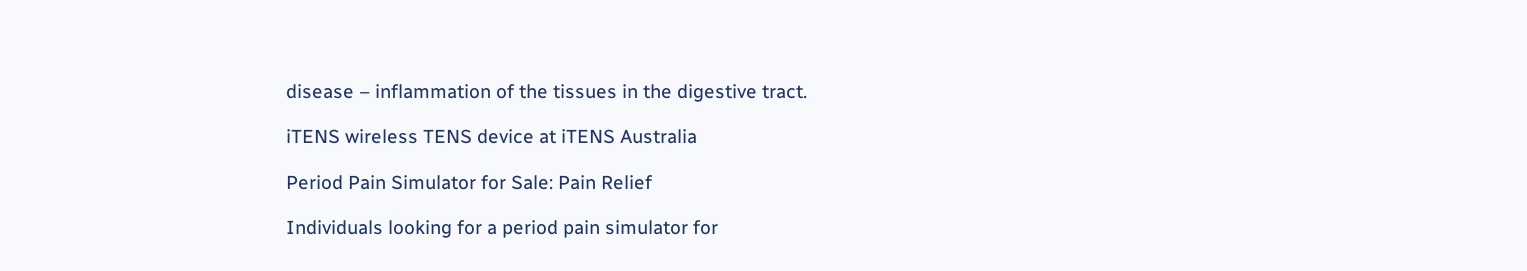disease – inflammation of the tissues in the digestive tract.

iTENS wireless TENS device at iTENS Australia

Period Pain Simulator for Sale: Pain Relief

Individuals looking for a period pain simulator for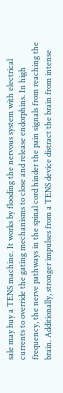sale may buy a TENS machine. It works by flooding the nervous system with electrical currents to override the gating mechanisms to close and release endorphins. In high frequency, the nerve pathways in the spinal cord hinder the pain signals from reaching the brain. Additionally, stronger impulses from a TENS device distract the brain from intense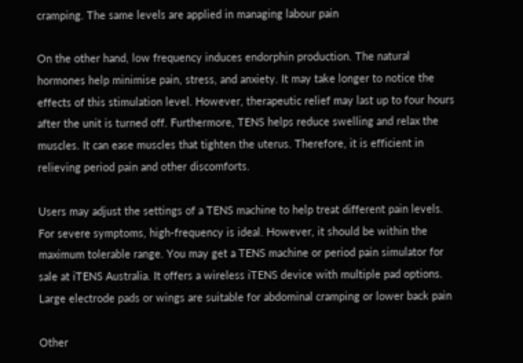cramping. The same levels are applied in managing labour pain

On the other hand, low frequency induces endorphin production. The natural hormones help minimise pain, stress, and anxiety. It may take longer to notice the effects of this stimulation level. However, therapeutic relief may last up to four hours after the unit is turned off. Furthermore, TENS helps reduce swelling and relax the muscles. It can ease muscles that tighten the uterus. Therefore, it is efficient in relieving period pain and other discomforts.

Users may adjust the settings of a TENS machine to help treat different pain levels. For severe symptoms, high-frequency is ideal. However, it should be within the maximum tolerable range. You may get a TENS machine or period pain simulator for sale at iTENS Australia. It offers a wireless iTENS device with multiple pad options. Large electrode pads or wings are suitable for abdominal cramping or lower back pain

Other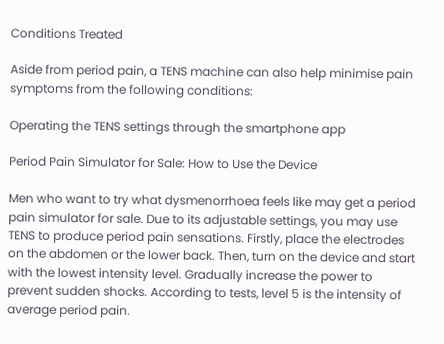Conditions Treated

Aside from period pain, a TENS machine can also help minimise pain symptoms from the following conditions:

Operating the TENS settings through the smartphone app

Period Pain Simulator for Sale: How to Use the Device

Men who want to try what dysmenorrhoea feels like may get a period pain simulator for sale. Due to its adjustable settings, you may use TENS to produce period pain sensations. Firstly, place the electrodes on the abdomen or the lower back. Then, turn on the device and start with the lowest intensity level. Gradually increase the power to prevent sudden shocks. According to tests, level 5 is the intensity of average period pain.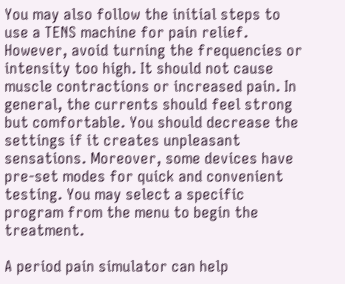You may also follow the initial steps to use a TENS machine for pain relief. However, avoid turning the frequencies or intensity too high. It should not cause muscle contractions or increased pain. In general, the currents should feel strong but comfortable. You should decrease the settings if it creates unpleasant sensations. Moreover, some devices have pre-set modes for quick and convenient testing. You may select a specific program from the menu to begin the treatment.

A period pain simulator can help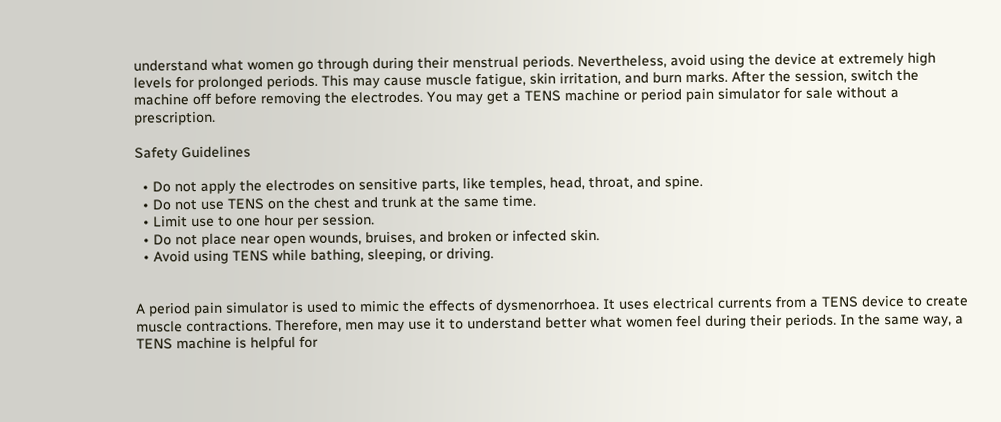understand what women go through during their menstrual periods. Nevertheless, avoid using the device at extremely high levels for prolonged periods. This may cause muscle fatigue, skin irritation, and burn marks. After the session, switch the machine off before removing the electrodes. You may get a TENS machine or period pain simulator for sale without a prescription.

Safety Guidelines

  • Do not apply the electrodes on sensitive parts, like temples, head, throat, and spine.
  • Do not use TENS on the chest and trunk at the same time.
  • Limit use to one hour per session.
  • Do not place near open wounds, bruises, and broken or infected skin.
  • Avoid using TENS while bathing, sleeping, or driving.


A period pain simulator is used to mimic the effects of dysmenorrhoea. It uses electrical currents from a TENS device to create muscle contractions. Therefore, men may use it to understand better what women feel during their periods. In the same way, a TENS machine is helpful for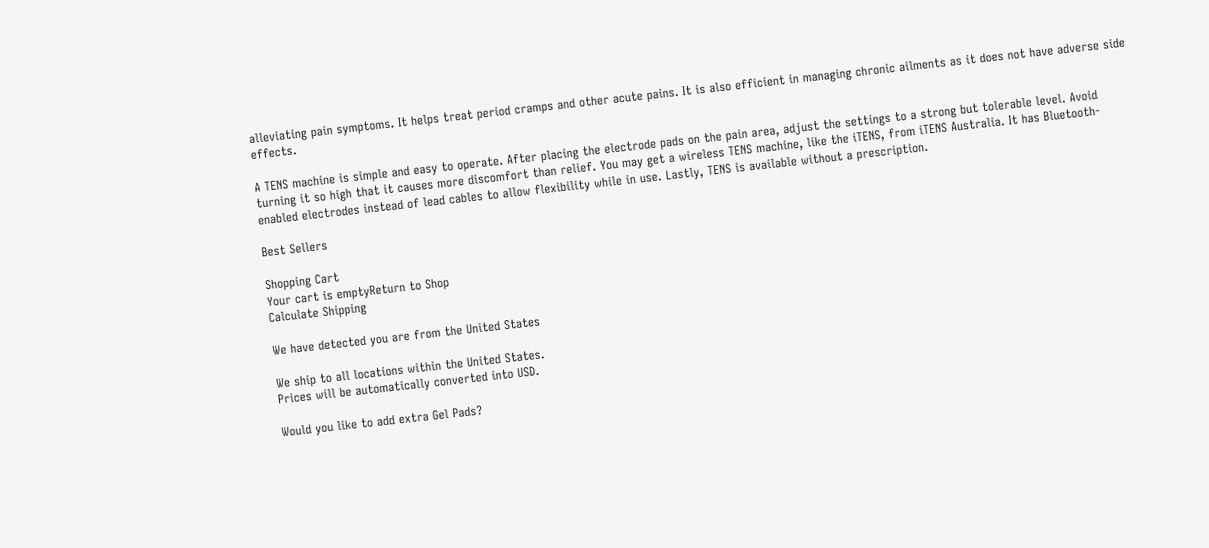alleviating pain symptoms. It helps treat period cramps and other acute pains. It is also efficient in managing chronic ailments as it does not have adverse side effects.

A TENS machine is simple and easy to operate. After placing the electrode pads on the pain area, adjust the settings to a strong but tolerable level. Avoid turning it so high that it causes more discomfort than relief. You may get a wireless TENS machine, like the iTENS, from iTENS Australia. It has Bluetooth-enabled electrodes instead of lead cables to allow flexibility while in use. Lastly, TENS is available without a prescription.

Best Sellers

Shopping Cart
Your cart is emptyReturn to Shop
Calculate Shipping

We have detected you are from the United States

We ship to all locations within the United States.
Prices will be automatically converted into USD.

Would you like to add extra Gel Pads?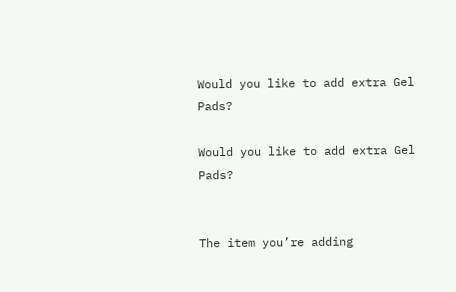Would you like to add extra Gel Pads?

Would you like to add extra Gel Pads?


The item you’re adding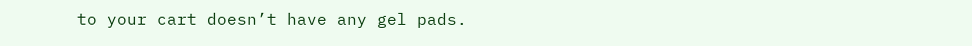to your cart doesn’t have any gel pads.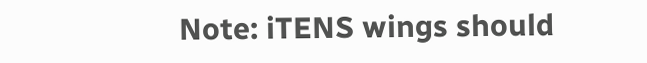Note: iTENS wings should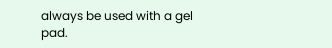always be used with a gel pad.